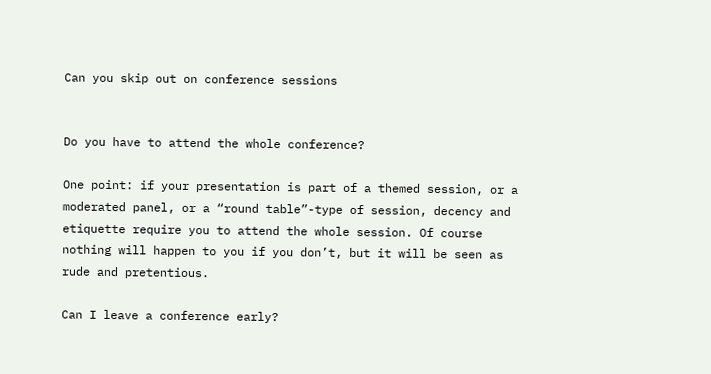Can you skip out on conference sessions


Do you have to attend the whole conference?

One point: if your presentation is part of a themed session, or a moderated panel, or a “round table”-type of session, decency and etiquette require you to attend the whole session. Of course nothing will happen to you if you don’t, but it will be seen as rude and pretentious.

Can I leave a conference early?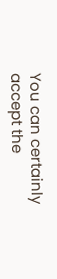You can certainly accept the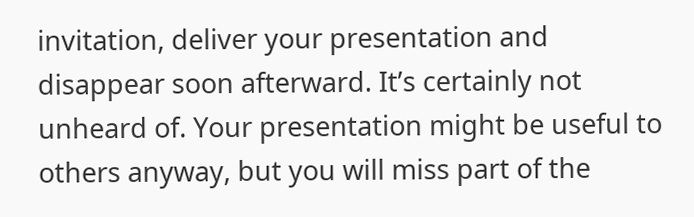invitation, deliver your presentation and disappear soon afterward. It’s certainly not unheard of. Your presentation might be useful to others anyway, but you will miss part of the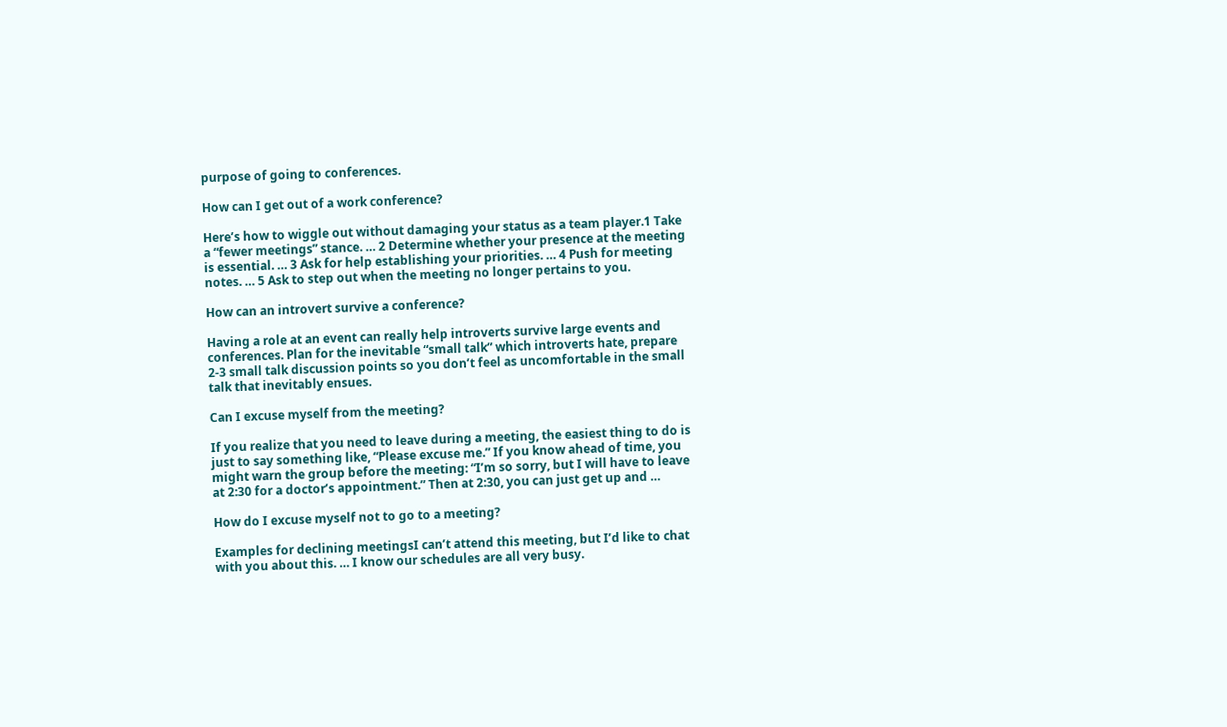purpose of going to conferences.

How can I get out of a work conference?

Here’s how to wiggle out without damaging your status as a team player.1 Take a “fewer meetings” stance. … 2 Determine whether your presence at the meeting is essential. … 3 Ask for help establishing your priorities. … 4 Push for meeting notes. … 5 Ask to step out when the meeting no longer pertains to you.

How can an introvert survive a conference?

Having a role at an event can really help introverts survive large events and conferences. Plan for the inevitable “small talk” which introverts hate, prepare 2-3 small talk discussion points so you don’t feel as uncomfortable in the small talk that inevitably ensues.

Can I excuse myself from the meeting?

If you realize that you need to leave during a meeting, the easiest thing to do is just to say something like, “Please excuse me.” If you know ahead of time, you might warn the group before the meeting: “I’m so sorry, but I will have to leave at 2:30 for a doctor’s appointment.” Then at 2:30, you can just get up and …

How do I excuse myself not to go to a meeting?

Examples for declining meetingsI can’t attend this meeting, but I’d like to chat with you about this. … I know our schedules are all very busy.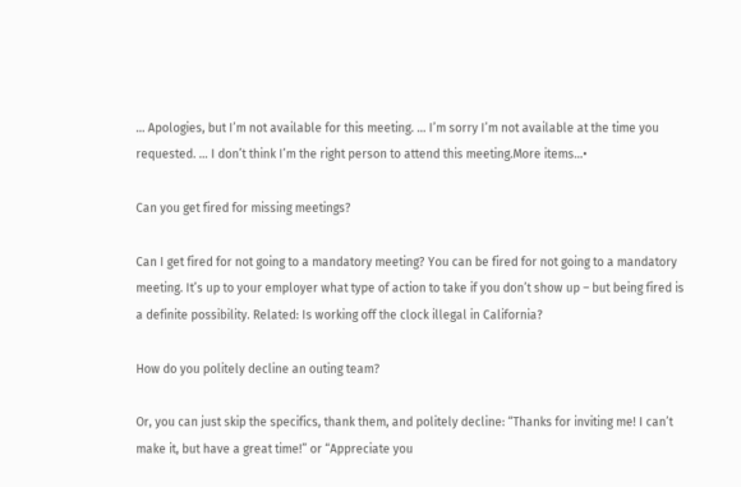… Apologies, but I’m not available for this meeting. … I’m sorry I’m not available at the time you requested. … I don’t think I’m the right person to attend this meeting.More items…•

Can you get fired for missing meetings?

Can I get fired for not going to a mandatory meeting? You can be fired for not going to a mandatory meeting. It’s up to your employer what type of action to take if you don’t show up – but being fired is a definite possibility. Related: Is working off the clock illegal in California?

How do you politely decline an outing team?

Or, you can just skip the specifics, thank them, and politely decline: “Thanks for inviting me! I can’t make it, but have a great time!” or “Appreciate you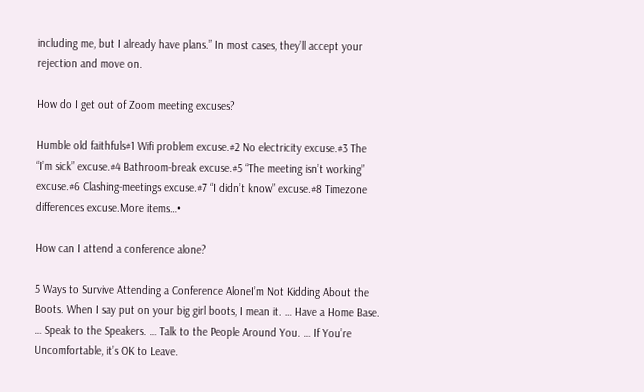including me, but I already have plans.” In most cases, they’ll accept your rejection and move on.

How do I get out of Zoom meeting excuses?

Humble old faithfuls#1 Wifi problem excuse.#2 No electricity excuse.#3 The “I’m sick” excuse.#4 Bathroom-break excuse.#5 “The meeting isn’t working” excuse.#6 Clashing-meetings excuse.#7 “I didn’t know” excuse.#8 Timezone differences excuse.More items…•

How can I attend a conference alone?

5 Ways to Survive Attending a Conference AloneI’m Not Kidding About the Boots. When I say put on your big girl boots, I mean it. … Have a Home Base. … Speak to the Speakers. … Talk to the People Around You. … If You’re Uncomfortable, it’s OK to Leave.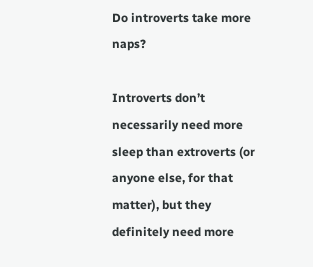Do introverts take more naps?

Introverts don’t necessarily need more sleep than extroverts (or anyone else, for that matter), but they definitely need more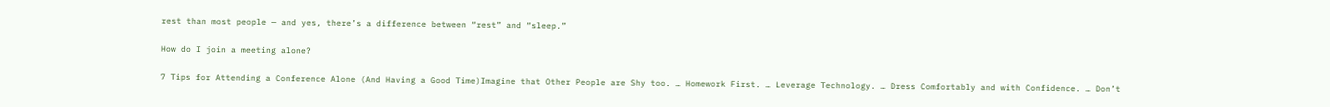rest than most people — and yes, there’s a difference between “rest” and “sleep.”

How do I join a meeting alone?

7 Tips for Attending a Conference Alone (And Having a Good Time)Imagine that Other People are Shy too. … Homework First. … Leverage Technology. … Dress Comfortably and with Confidence. … Don’t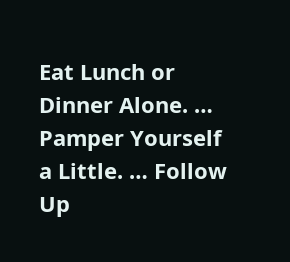Eat Lunch or Dinner Alone. … Pamper Yourself a Little. … Follow Up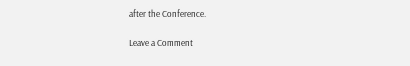after the Conference.

Leave a Comment